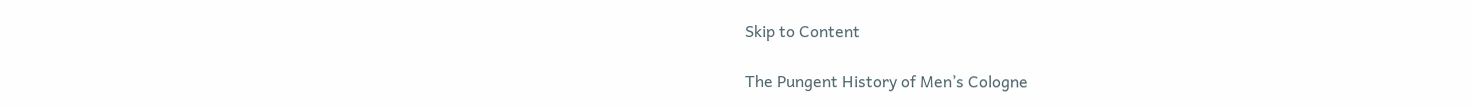Skip to Content

The Pungent History of Men’s Cologne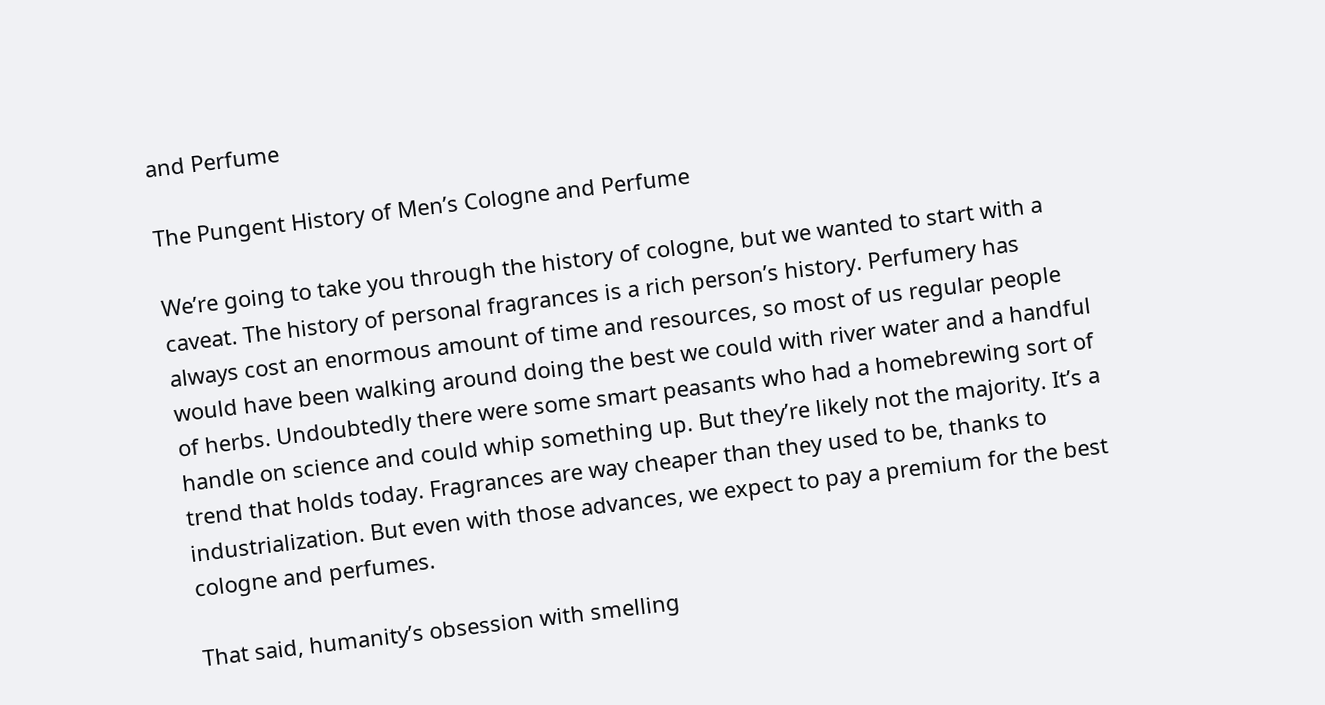and Perfume

The Pungent History of Men’s Cologne and Perfume

We’re going to take you through the history of cologne, but we wanted to start with a caveat. The history of personal fragrances is a rich person’s history. Perfumery has always cost an enormous amount of time and resources, so most of us regular people would have been walking around doing the best we could with river water and a handful of herbs. Undoubtedly there were some smart peasants who had a homebrewing sort of handle on science and could whip something up. But they’re likely not the majority. It’s a trend that holds today. Fragrances are way cheaper than they used to be, thanks to industrialization. But even with those advances, we expect to pay a premium for the best cologne and perfumes.

That said, humanity’s obsession with smelling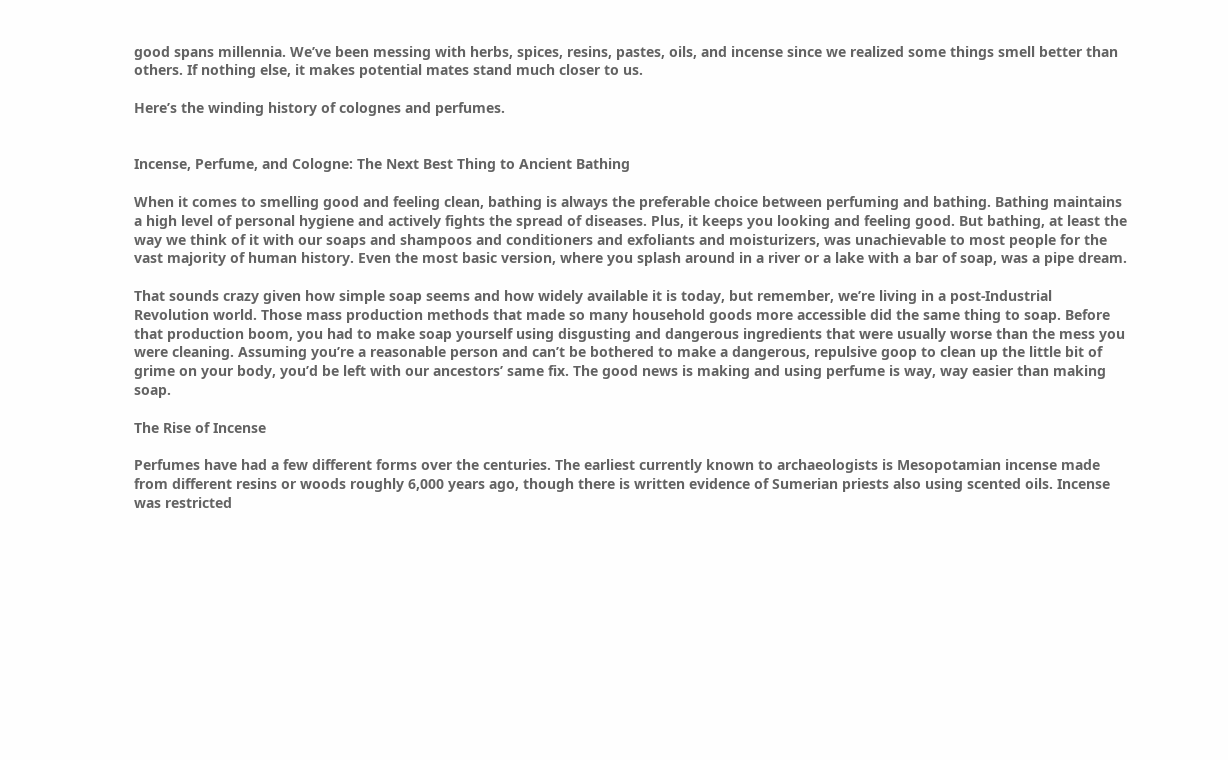good spans millennia. We’ve been messing with herbs, spices, resins, pastes, oils, and incense since we realized some things smell better than others. If nothing else, it makes potential mates stand much closer to us.

Here’s the winding history of colognes and perfumes.


Incense, Perfume, and Cologne: The Next Best Thing to Ancient Bathing

When it comes to smelling good and feeling clean, bathing is always the preferable choice between perfuming and bathing. Bathing maintains a high level of personal hygiene and actively fights the spread of diseases. Plus, it keeps you looking and feeling good. But bathing, at least the way we think of it with our soaps and shampoos and conditioners and exfoliants and moisturizers, was unachievable to most people for the vast majority of human history. Even the most basic version, where you splash around in a river or a lake with a bar of soap, was a pipe dream.

That sounds crazy given how simple soap seems and how widely available it is today, but remember, we’re living in a post-Industrial Revolution world. Those mass production methods that made so many household goods more accessible did the same thing to soap. Before that production boom, you had to make soap yourself using disgusting and dangerous ingredients that were usually worse than the mess you were cleaning. Assuming you’re a reasonable person and can’t be bothered to make a dangerous, repulsive goop to clean up the little bit of grime on your body, you’d be left with our ancestors’ same fix. The good news is making and using perfume is way, way easier than making soap.

The Rise of Incense

Perfumes have had a few different forms over the centuries. The earliest currently known to archaeologists is Mesopotamian incense made from different resins or woods roughly 6,000 years ago, though there is written evidence of Sumerian priests also using scented oils. Incense was restricted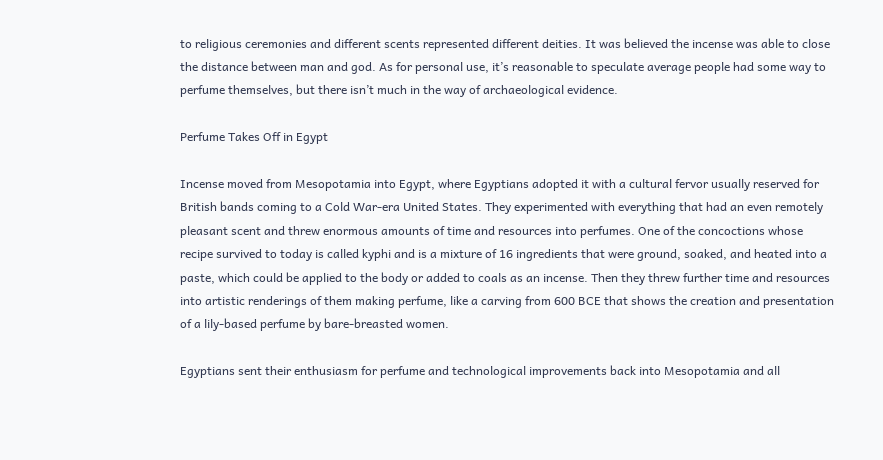to religious ceremonies and different scents represented different deities. It was believed the incense was able to close the distance between man and god. As for personal use, it’s reasonable to speculate average people had some way to perfume themselves, but there isn’t much in the way of archaeological evidence.

Perfume Takes Off in Egypt

Incense moved from Mesopotamia into Egypt, where Egyptians adopted it with a cultural fervor usually reserved for British bands coming to a Cold War-era United States. They experimented with everything that had an even remotely pleasant scent and threw enormous amounts of time and resources into perfumes. One of the concoctions whose recipe survived to today is called kyphi and is a mixture of 16 ingredients that were ground, soaked, and heated into a paste, which could be applied to the body or added to coals as an incense. Then they threw further time and resources into artistic renderings of them making perfume, like a carving from 600 BCE that shows the creation and presentation of a lily-based perfume by bare-breasted women.

Egyptians sent their enthusiasm for perfume and technological improvements back into Mesopotamia and all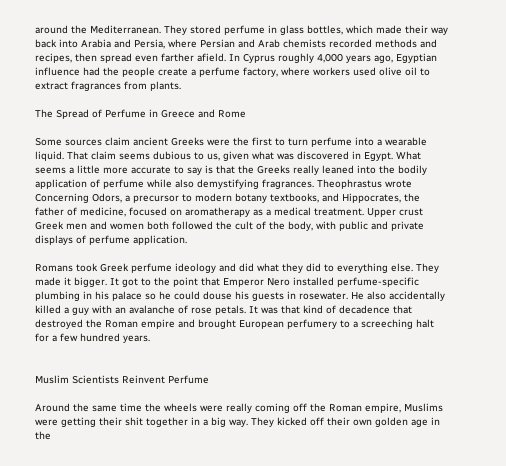around the Mediterranean. They stored perfume in glass bottles, which made their way back into Arabia and Persia, where Persian and Arab chemists recorded methods and recipes, then spread even farther afield. In Cyprus roughly 4,000 years ago, Egyptian influence had the people create a perfume factory, where workers used olive oil to extract fragrances from plants.

The Spread of Perfume in Greece and Rome

Some sources claim ancient Greeks were the first to turn perfume into a wearable liquid. That claim seems dubious to us, given what was discovered in Egypt. What seems a little more accurate to say is that the Greeks really leaned into the bodily application of perfume while also demystifying fragrances. Theophrastus wrote Concerning Odors, a precursor to modern botany textbooks, and Hippocrates, the father of medicine, focused on aromatherapy as a medical treatment. Upper crust Greek men and women both followed the cult of the body, with public and private displays of perfume application.

Romans took Greek perfume ideology and did what they did to everything else. They made it bigger. It got to the point that Emperor Nero installed perfume-specific plumbing in his palace so he could douse his guests in rosewater. He also accidentally killed a guy with an avalanche of rose petals. It was that kind of decadence that destroyed the Roman empire and brought European perfumery to a screeching halt for a few hundred years.


Muslim Scientists Reinvent Perfume

Around the same time the wheels were really coming off the Roman empire, Muslims were getting their shit together in a big way. They kicked off their own golden age in the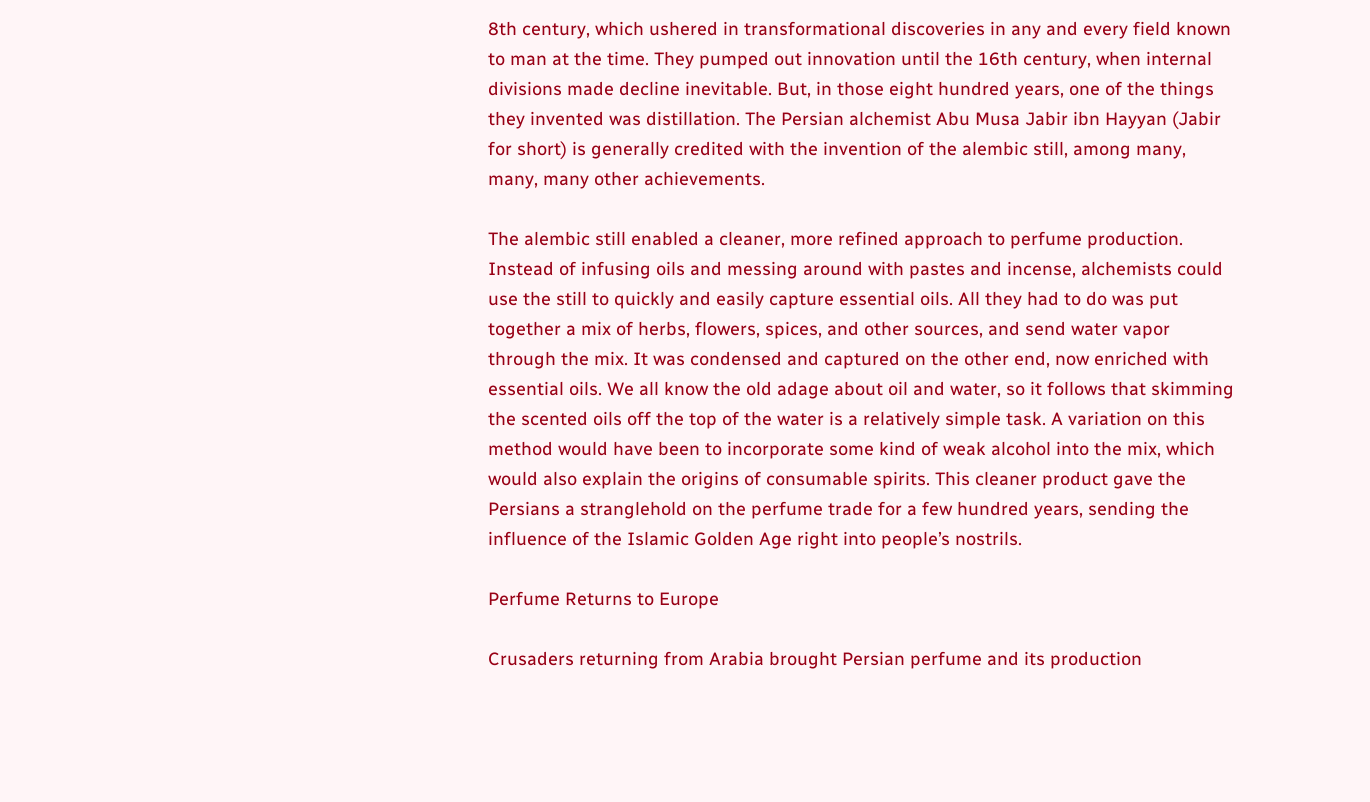8th century, which ushered in transformational discoveries in any and every field known to man at the time. They pumped out innovation until the 16th century, when internal divisions made decline inevitable. But, in those eight hundred years, one of the things they invented was distillation. The Persian alchemist Abu Musa Jabir ibn Hayyan (Jabir for short) is generally credited with the invention of the alembic still, among many, many, many other achievements.

The alembic still enabled a cleaner, more refined approach to perfume production. Instead of infusing oils and messing around with pastes and incense, alchemists could use the still to quickly and easily capture essential oils. All they had to do was put together a mix of herbs, flowers, spices, and other sources, and send water vapor through the mix. It was condensed and captured on the other end, now enriched with essential oils. We all know the old adage about oil and water, so it follows that skimming the scented oils off the top of the water is a relatively simple task. A variation on this method would have been to incorporate some kind of weak alcohol into the mix, which would also explain the origins of consumable spirits. This cleaner product gave the Persians a stranglehold on the perfume trade for a few hundred years, sending the influence of the Islamic Golden Age right into people’s nostrils.

Perfume Returns to Europe

Crusaders returning from Arabia brought Persian perfume and its production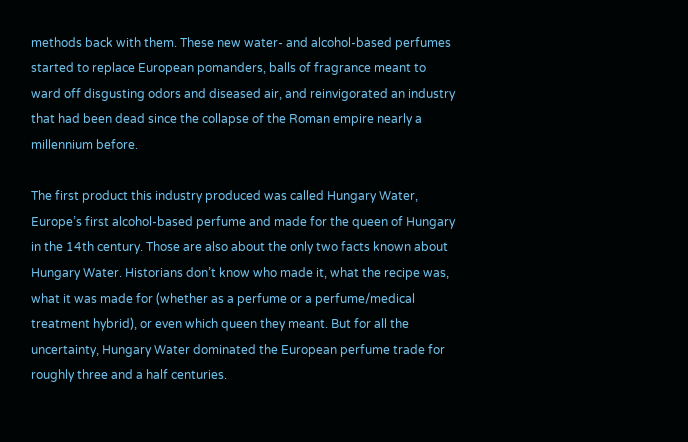methods back with them. These new water- and alcohol-based perfumes started to replace European pomanders, balls of fragrance meant to ward off disgusting odors and diseased air, and reinvigorated an industry that had been dead since the collapse of the Roman empire nearly a millennium before.

The first product this industry produced was called Hungary Water, Europe’s first alcohol-based perfume and made for the queen of Hungary in the 14th century. Those are also about the only two facts known about Hungary Water. Historians don’t know who made it, what the recipe was, what it was made for (whether as a perfume or a perfume/medical treatment hybrid), or even which queen they meant. But for all the uncertainty, Hungary Water dominated the European perfume trade for roughly three and a half centuries.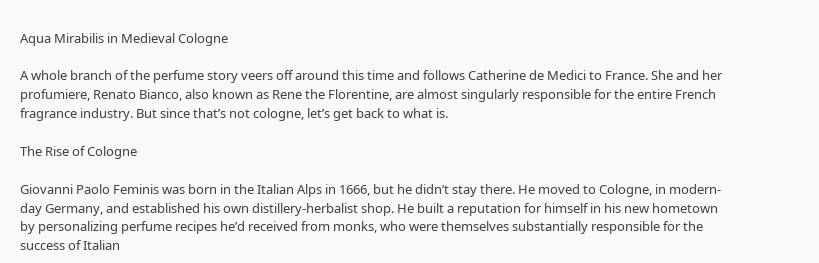Aqua Mirabilis in Medieval Cologne

A whole branch of the perfume story veers off around this time and follows Catherine de Medici to France. She and her profumiere, Renato Bianco, also known as Rene the Florentine, are almost singularly responsible for the entire French fragrance industry. But since that’s not cologne, let’s get back to what is.

The Rise of Cologne

Giovanni Paolo Feminis was born in the Italian Alps in 1666, but he didn’t stay there. He moved to Cologne, in modern-day Germany, and established his own distillery-herbalist shop. He built a reputation for himself in his new hometown by personalizing perfume recipes he’d received from monks, who were themselves substantially responsible for the success of Italian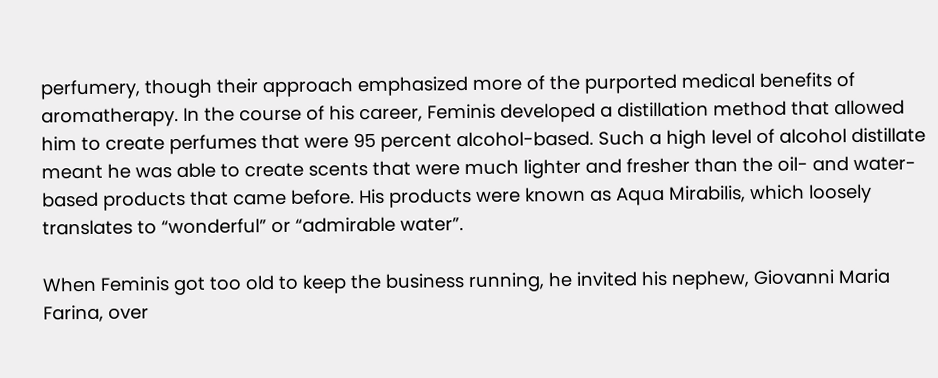perfumery, though their approach emphasized more of the purported medical benefits of aromatherapy. In the course of his career, Feminis developed a distillation method that allowed him to create perfumes that were 95 percent alcohol-based. Such a high level of alcohol distillate meant he was able to create scents that were much lighter and fresher than the oil- and water-based products that came before. His products were known as Aqua Mirabilis, which loosely translates to “wonderful” or “admirable water”.

When Feminis got too old to keep the business running, he invited his nephew, Giovanni Maria Farina, over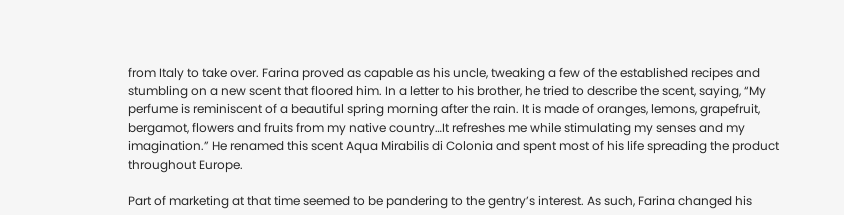from Italy to take over. Farina proved as capable as his uncle, tweaking a few of the established recipes and stumbling on a new scent that floored him. In a letter to his brother, he tried to describe the scent, saying, “My perfume is reminiscent of a beautiful spring morning after the rain. It is made of oranges, lemons, grapefruit, bergamot, flowers and fruits from my native country…It refreshes me while stimulating my senses and my imagination.” He renamed this scent Aqua Mirabilis di Colonia and spent most of his life spreading the product throughout Europe.

Part of marketing at that time seemed to be pandering to the gentry’s interest. As such, Farina changed his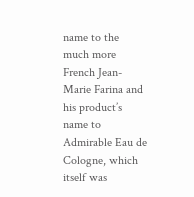name to the much more French Jean-Marie Farina and his product’s name to Admirable Eau de Cologne, which itself was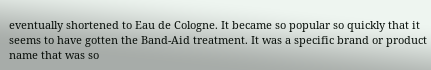eventually shortened to Eau de Cologne. It became so popular so quickly that it seems to have gotten the Band-Aid treatment. It was a specific brand or product name that was so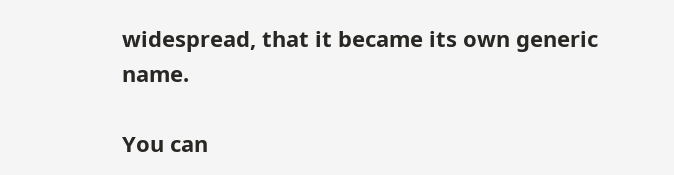widespread, that it became its own generic name.

You can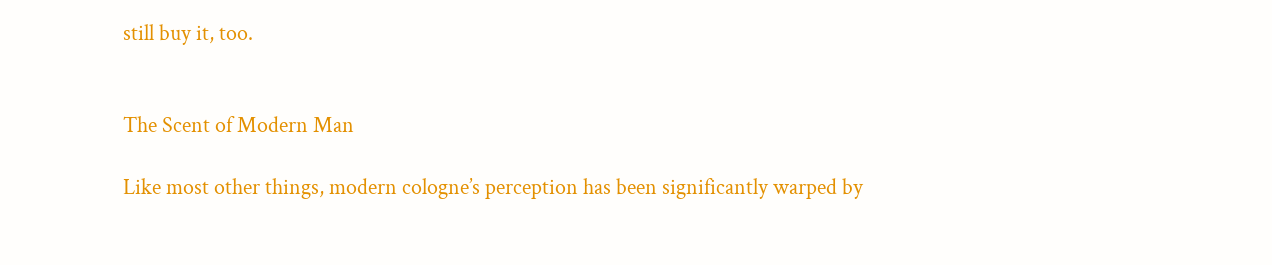still buy it, too.


The Scent of Modern Man

Like most other things, modern cologne’s perception has been significantly warped by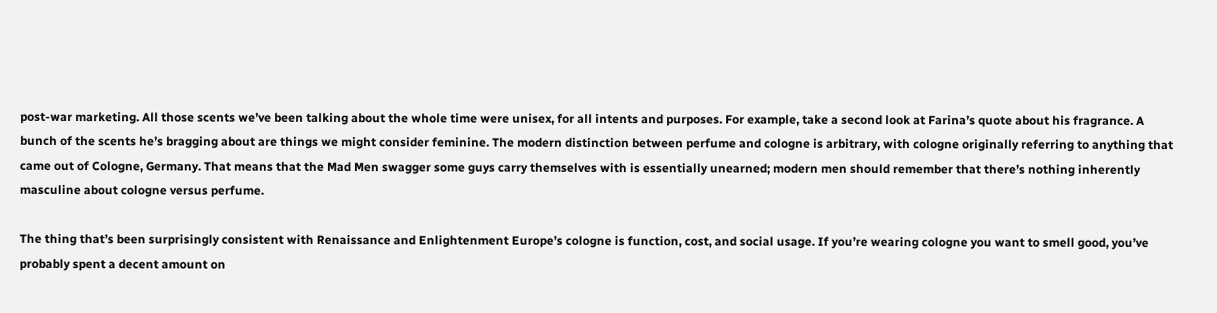post-war marketing. All those scents we’ve been talking about the whole time were unisex, for all intents and purposes. For example, take a second look at Farina’s quote about his fragrance. A bunch of the scents he’s bragging about are things we might consider feminine. The modern distinction between perfume and cologne is arbitrary, with cologne originally referring to anything that came out of Cologne, Germany. That means that the Mad Men swagger some guys carry themselves with is essentially unearned; modern men should remember that there’s nothing inherently masculine about cologne versus perfume.

The thing that’s been surprisingly consistent with Renaissance and Enlightenment Europe’s cologne is function, cost, and social usage. If you’re wearing cologne you want to smell good, you’ve probably spent a decent amount on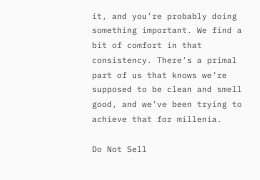it, and you’re probably doing something important. We find a bit of comfort in that consistency. There’s a primal part of us that knows we’re supposed to be clean and smell good, and we’ve been trying to achieve that for millenia.

Do Not Sell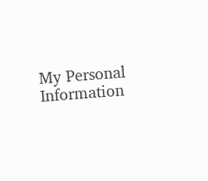My Personal Information